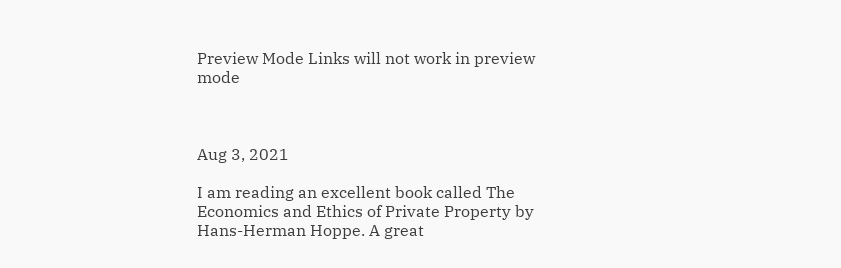Preview Mode Links will not work in preview mode



Aug 3, 2021

I am reading an excellent book called The Economics and Ethics of Private Property by Hans-Herman Hoppe. A great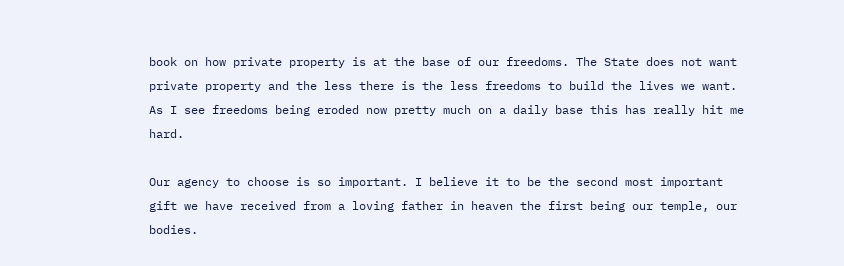book on how private property is at the base of our freedoms. The State does not want private property and the less there is the less freedoms to build the lives we want. As I see freedoms being eroded now pretty much on a daily base this has really hit me hard.

Our agency to choose is so important. I believe it to be the second most important gift we have received from a loving father in heaven the first being our temple, our bodies.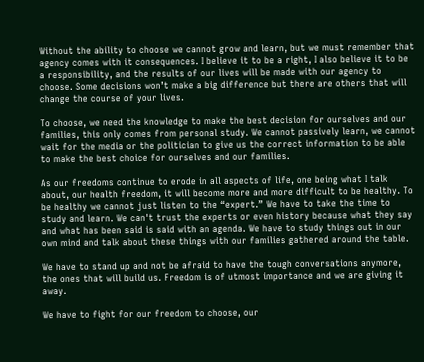Without the ability to choose we cannot grow and learn, but we must remember that agency comes with it consequences. I believe it to be a right, I also believe it to be a responsibility, and the results of our lives will be made with our agency to choose. Some decisions won’t make a big difference but there are others that will change the course of your lives.

To choose, we need the knowledge to make the best decision for ourselves and our families, this only comes from personal study. We cannot passively learn, we cannot wait for the media or the politician to give us the correct information to be able to make the best choice for ourselves and our families.

As our freedoms continue to erode in all aspects of life, one being what I talk about, our health freedom, it will become more and more difficult to be healthy. To be healthy we cannot just listen to the “expert.” We have to take the time to study and learn. We can't trust the experts or even history because what they say and what has been said is said with an agenda. We have to study things out in our own mind and talk about these things with our families gathered around the table.

We have to stand up and not be afraid to have the tough conversations anymore, the ones that will build us. Freedom is of utmost importance and we are giving it away.

We have to fight for our freedom to choose, our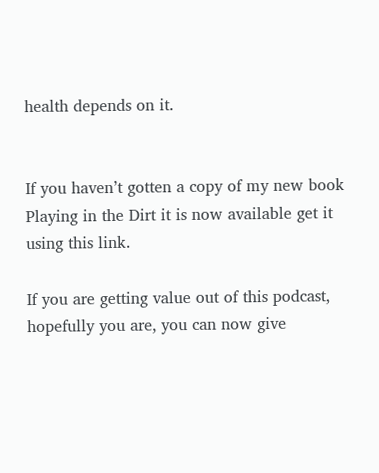health depends on it.


If you haven’t gotten a copy of my new book Playing in the Dirt it is now available get it using this link.

If you are getting value out of this podcast, hopefully you are, you can now give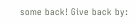some back! Give back by: